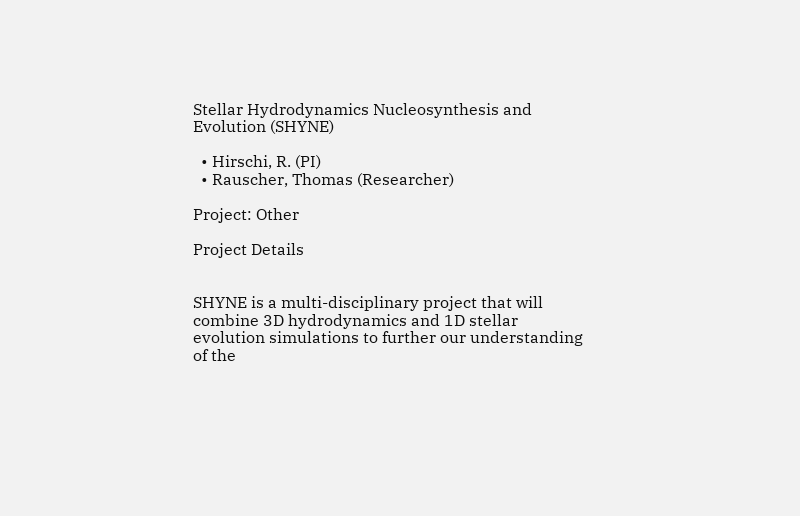Stellar Hydrodynamics Nucleosynthesis and Evolution (SHYNE)

  • Hirschi, R. (PI)
  • Rauscher, Thomas (Researcher)

Project: Other

Project Details


SHYNE is a multi-disciplinary project that will combine 3D hydrodynamics and 1D stellar evolution simulations to further our understanding of the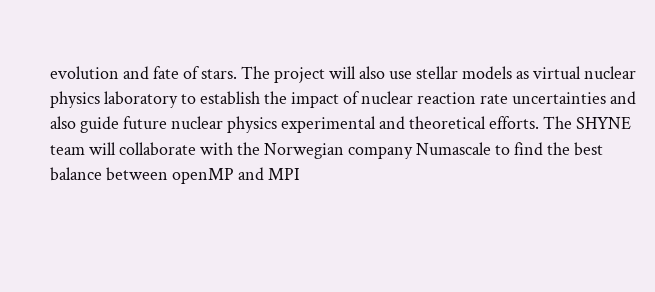evolution and fate of stars. The project will also use stellar models as virtual nuclear physics laboratory to establish the impact of nuclear reaction rate uncertainties and also guide future nuclear physics experimental and theoretical efforts. The SHYNE team will collaborate with the Norwegian company Numascale to find the best balance between openMP and MPI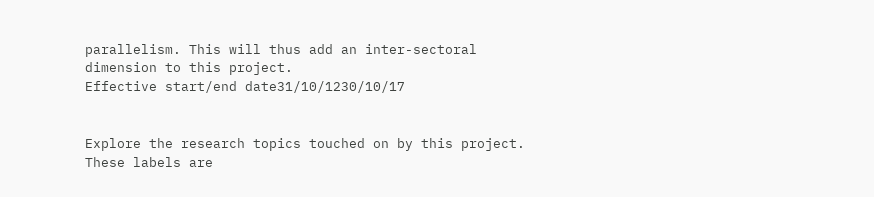parallelism. This will thus add an inter-sectoral dimension to this project.
Effective start/end date31/10/1230/10/17


Explore the research topics touched on by this project. These labels are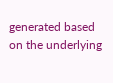generated based on the underlying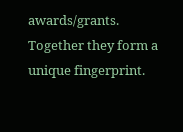awards/grants. Together they form a unique fingerprint.